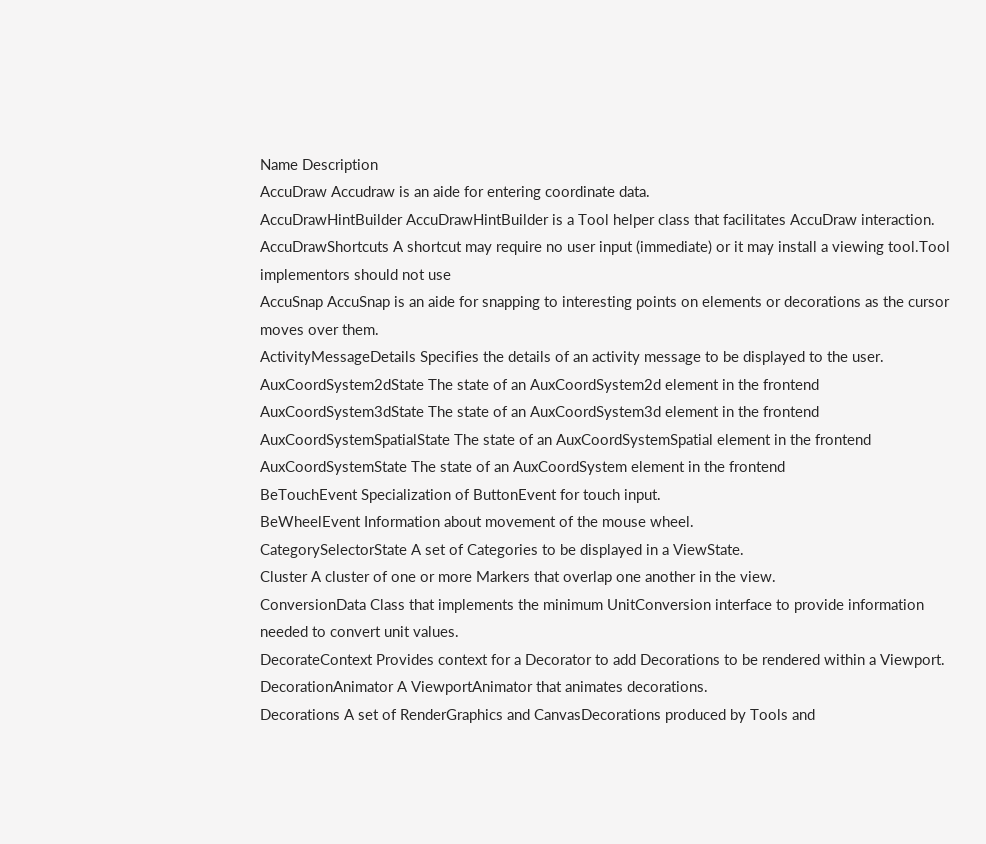Name Description
AccuDraw Accudraw is an aide for entering coordinate data.
AccuDrawHintBuilder AccuDrawHintBuilder is a Tool helper class that facilitates AccuDraw interaction.
AccuDrawShortcuts A shortcut may require no user input (immediate) or it may install a viewing tool.Tool implementors should not use
AccuSnap AccuSnap is an aide for snapping to interesting points on elements or decorations as the cursor moves over them.
ActivityMessageDetails Specifies the details of an activity message to be displayed to the user.
AuxCoordSystem2dState The state of an AuxCoordSystem2d element in the frontend
AuxCoordSystem3dState The state of an AuxCoordSystem3d element in the frontend
AuxCoordSystemSpatialState The state of an AuxCoordSystemSpatial element in the frontend
AuxCoordSystemState The state of an AuxCoordSystem element in the frontend
BeTouchEvent Specialization of ButtonEvent for touch input.
BeWheelEvent Information about movement of the mouse wheel.
CategorySelectorState A set of Categories to be displayed in a ViewState.
Cluster A cluster of one or more Markers that overlap one another in the view.
ConversionData Class that implements the minimum UnitConversion interface to provide information needed to convert unit values.
DecorateContext Provides context for a Decorator to add Decorations to be rendered within a Viewport.
DecorationAnimator A ViewportAnimator that animates decorations.
Decorations A set of RenderGraphics and CanvasDecorations produced by Tools and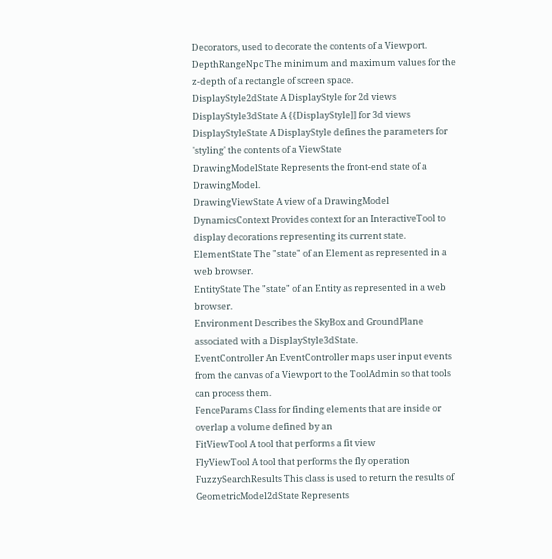Decorators, used to decorate the contents of a Viewport.
DepthRangeNpc The minimum and maximum values for the z-depth of a rectangle of screen space.
DisplayStyle2dState A DisplayStyle for 2d views
DisplayStyle3dState A {{DisplayStyle]] for 3d views
DisplayStyleState A DisplayStyle defines the parameters for 'styling' the contents of a ViewState
DrawingModelState Represents the front-end state of a DrawingModel.
DrawingViewState A view of a DrawingModel
DynamicsContext Provides context for an InteractiveTool to display decorations representing its current state.
ElementState The "state" of an Element as represented in a web browser.
EntityState The "state" of an Entity as represented in a web browser.
Environment Describes the SkyBox and GroundPlane associated with a DisplayStyle3dState.
EventController An EventController maps user input events from the canvas of a Viewport to the ToolAdmin so that tools can process them.
FenceParams Class for finding elements that are inside or overlap a volume defined by an
FitViewTool A tool that performs a fit view
FlyViewTool A tool that performs the fly operation
FuzzySearchResults This class is used to return the results of
GeometricModel2dState Represents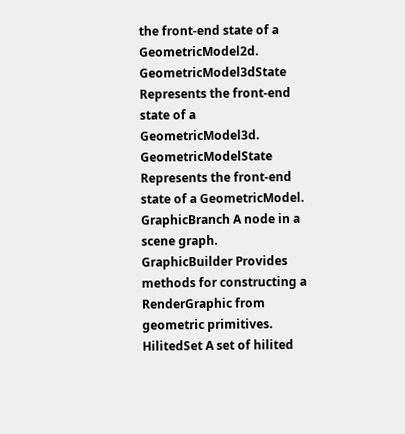the front-end state of a GeometricModel2d.
GeometricModel3dState Represents the front-end state of a GeometricModel3d.
GeometricModelState Represents the front-end state of a GeometricModel.
GraphicBranch A node in a scene graph.
GraphicBuilder Provides methods for constructing a RenderGraphic from geometric primitives.
HilitedSet A set of hilited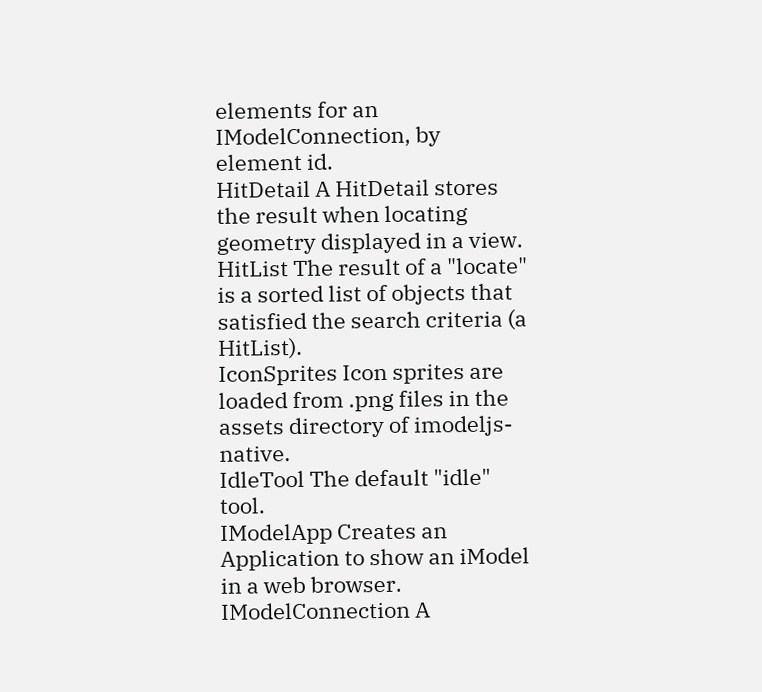elements for an IModelConnection, by element id.
HitDetail A HitDetail stores the result when locating geometry displayed in a view.
HitList The result of a "locate" is a sorted list of objects that satisfied the search criteria (a HitList).
IconSprites Icon sprites are loaded from .png files in the assets directory of imodeljs-native.
IdleTool The default "idle" tool.
IModelApp Creates an Application to show an iModel in a web browser.
IModelConnection A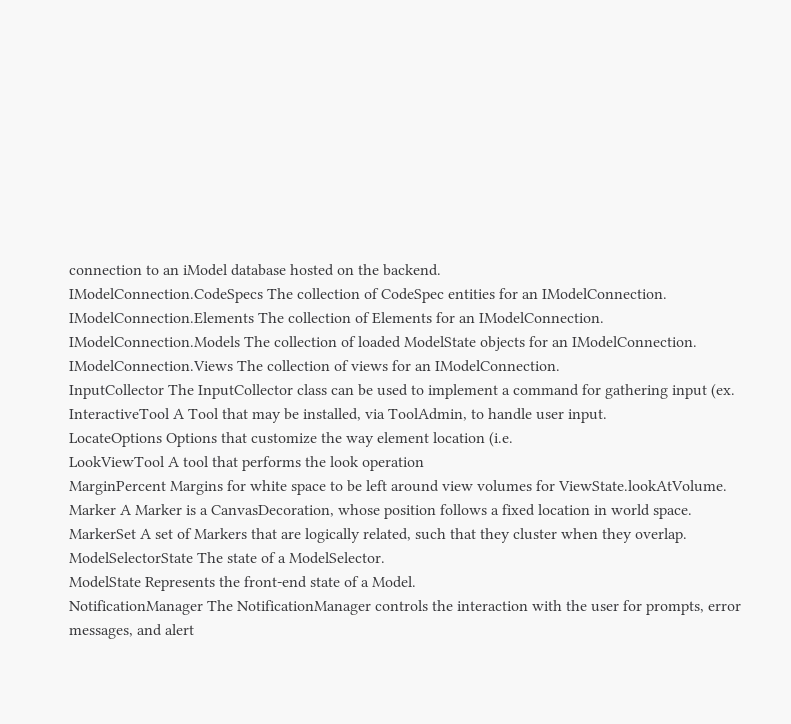connection to an iModel database hosted on the backend.
IModelConnection.CodeSpecs The collection of CodeSpec entities for an IModelConnection.
IModelConnection.Elements The collection of Elements for an IModelConnection.
IModelConnection.Models The collection of loaded ModelState objects for an IModelConnection.
IModelConnection.Views The collection of views for an IModelConnection.
InputCollector The InputCollector class can be used to implement a command for gathering input (ex.
InteractiveTool A Tool that may be installed, via ToolAdmin, to handle user input.
LocateOptions Options that customize the way element location (i.e.
LookViewTool A tool that performs the look operation
MarginPercent Margins for white space to be left around view volumes for ViewState.lookAtVolume.
Marker A Marker is a CanvasDecoration, whose position follows a fixed location in world space.
MarkerSet A set of Markers that are logically related, such that they cluster when they overlap.
ModelSelectorState The state of a ModelSelector.
ModelState Represents the front-end state of a Model.
NotificationManager The NotificationManager controls the interaction with the user for prompts, error messages, and alert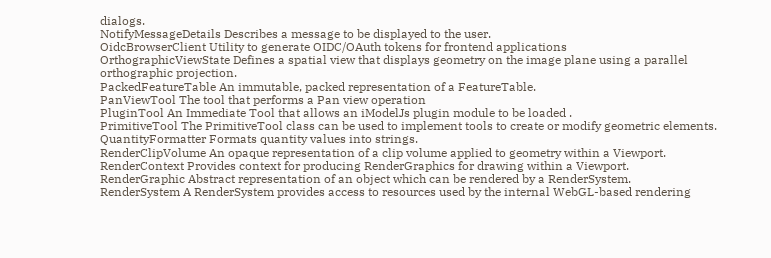dialogs.
NotifyMessageDetails Describes a message to be displayed to the user.
OidcBrowserClient Utility to generate OIDC/OAuth tokens for frontend applications
OrthographicViewState Defines a spatial view that displays geometry on the image plane using a parallel orthographic projection.
PackedFeatureTable An immutable, packed representation of a FeatureTable.
PanViewTool The tool that performs a Pan view operation
PluginTool An Immediate Tool that allows an iModelJs plugin module to be loaded .
PrimitiveTool The PrimitiveTool class can be used to implement tools to create or modify geometric elements.
QuantityFormatter Formats quantity values into strings.
RenderClipVolume An opaque representation of a clip volume applied to geometry within a Viewport.
RenderContext Provides context for producing RenderGraphics for drawing within a Viewport.
RenderGraphic Abstract representation of an object which can be rendered by a RenderSystem.
RenderSystem A RenderSystem provides access to resources used by the internal WebGL-based rendering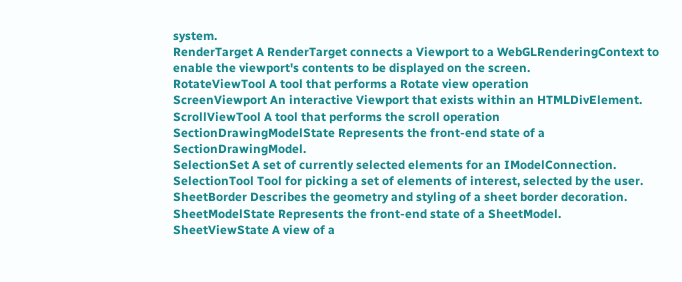system.
RenderTarget A RenderTarget connects a Viewport to a WebGLRenderingContext to enable the viewport's contents to be displayed on the screen.
RotateViewTool A tool that performs a Rotate view operation
ScreenViewport An interactive Viewport that exists within an HTMLDivElement.
ScrollViewTool A tool that performs the scroll operation
SectionDrawingModelState Represents the front-end state of a SectionDrawingModel.
SelectionSet A set of currently selected elements for an IModelConnection.
SelectionTool Tool for picking a set of elements of interest, selected by the user.
SheetBorder Describes the geometry and styling of a sheet border decoration.
SheetModelState Represents the front-end state of a SheetModel.
SheetViewState A view of a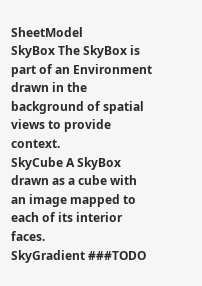SheetModel
SkyBox The SkyBox is part of an Environment drawn in the background of spatial views to provide context.
SkyCube A SkyBox drawn as a cube with an image mapped to each of its interior faces.
SkyGradient ###TODO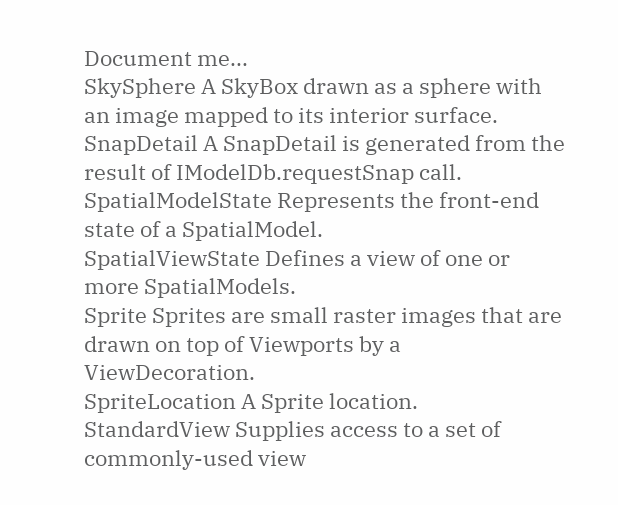Document me...
SkySphere A SkyBox drawn as a sphere with an image mapped to its interior surface.
SnapDetail A SnapDetail is generated from the result of IModelDb.requestSnap call.
SpatialModelState Represents the front-end state of a SpatialModel.
SpatialViewState Defines a view of one or more SpatialModels.
Sprite Sprites are small raster images that are drawn on top of Viewports by a ViewDecoration.
SpriteLocation A Sprite location.
StandardView Supplies access to a set of commonly-used view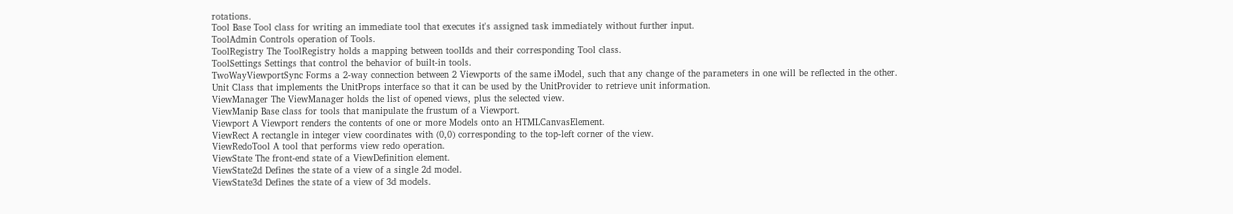rotations.
Tool Base Tool class for writing an immediate tool that executes it's assigned task immediately without further input.
ToolAdmin Controls operation of Tools.
ToolRegistry The ToolRegistry holds a mapping between toolIds and their corresponding Tool class.
ToolSettings Settings that control the behavior of built-in tools.
TwoWayViewportSync Forms a 2-way connection between 2 Viewports of the same iModel, such that any change of the parameters in one will be reflected in the other.
Unit Class that implements the UnitProps interface so that it can be used by the UnitProvider to retrieve unit information.
ViewManager The ViewManager holds the list of opened views, plus the selected view.
ViewManip Base class for tools that manipulate the frustum of a Viewport.
Viewport A Viewport renders the contents of one or more Models onto an HTMLCanvasElement.
ViewRect A rectangle in integer view coordinates with (0,0) corresponding to the top-left corner of the view.
ViewRedoTool A tool that performs view redo operation.
ViewState The front-end state of a ViewDefinition element.
ViewState2d Defines the state of a view of a single 2d model.
ViewState3d Defines the state of a view of 3d models.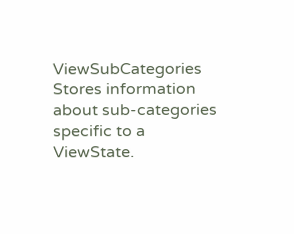ViewSubCategories Stores information about sub-categories specific to a ViewState.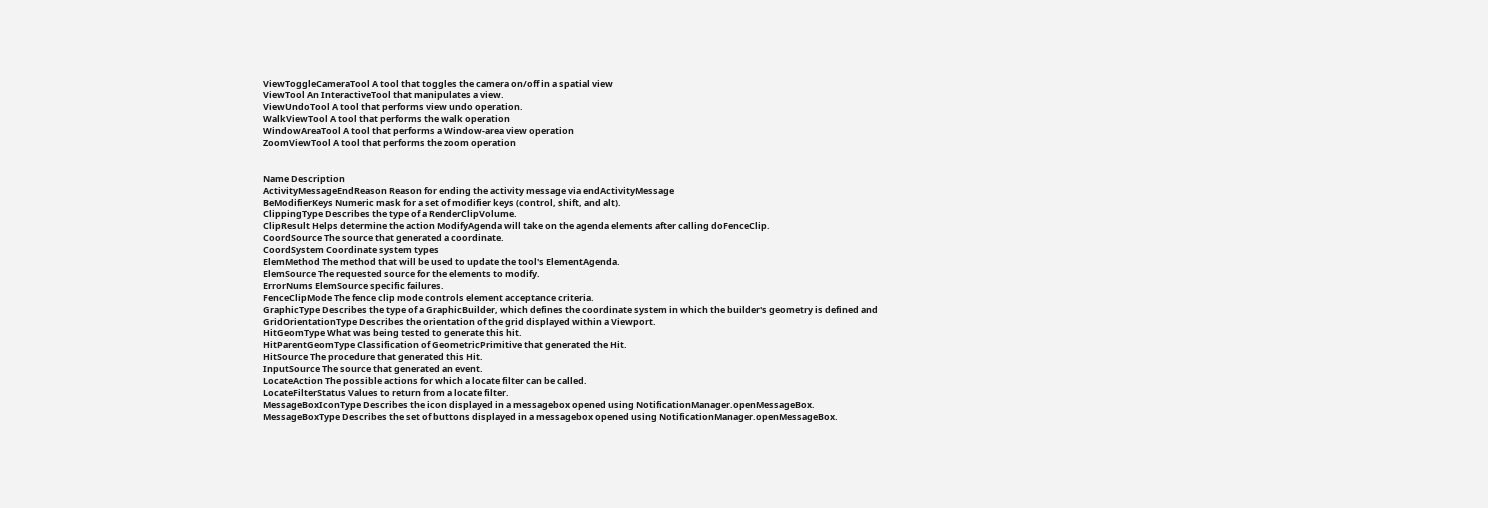ViewToggleCameraTool A tool that toggles the camera on/off in a spatial view
ViewTool An InteractiveTool that manipulates a view.
ViewUndoTool A tool that performs view undo operation.
WalkViewTool A tool that performs the walk operation
WindowAreaTool A tool that performs a Window-area view operation
ZoomViewTool A tool that performs the zoom operation


Name Description
ActivityMessageEndReason Reason for ending the activity message via endActivityMessage
BeModifierKeys Numeric mask for a set of modifier keys (control, shift, and alt).
ClippingType Describes the type of a RenderClipVolume.
ClipResult Helps determine the action ModifyAgenda will take on the agenda elements after calling doFenceClip.
CoordSource The source that generated a coordinate.
CoordSystem Coordinate system types
ElemMethod The method that will be used to update the tool's ElementAgenda.
ElemSource The requested source for the elements to modify.
ErrorNums ElemSource specific failures.
FenceClipMode The fence clip mode controls element acceptance criteria.
GraphicType Describes the type of a GraphicBuilder, which defines the coordinate system in which the builder's geometry is defined and
GridOrientationType Describes the orientation of the grid displayed within a Viewport.
HitGeomType What was being tested to generate this hit.
HitParentGeomType Classification of GeometricPrimitive that generated the Hit.
HitSource The procedure that generated this Hit.
InputSource The source that generated an event.
LocateAction The possible actions for which a locate filter can be called.
LocateFilterStatus Values to return from a locate filter.
MessageBoxIconType Describes the icon displayed in a messagebox opened using NotificationManager.openMessageBox.
MessageBoxType Describes the set of buttons displayed in a messagebox opened using NotificationManager.openMessageBox.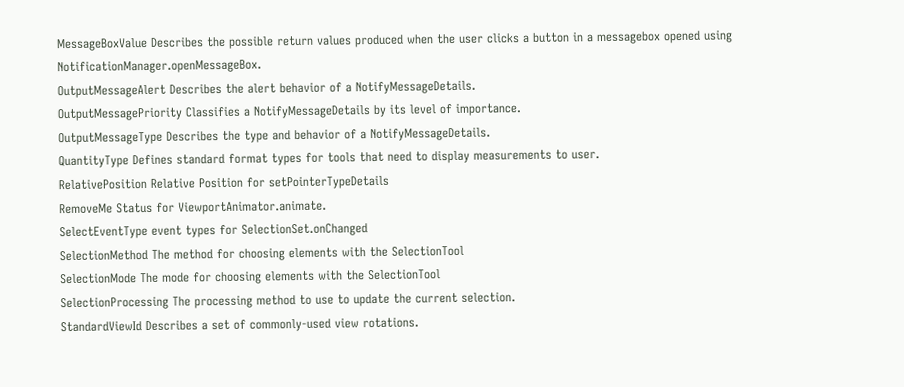MessageBoxValue Describes the possible return values produced when the user clicks a button in a messagebox opened using NotificationManager.openMessageBox.
OutputMessageAlert Describes the alert behavior of a NotifyMessageDetails.
OutputMessagePriority Classifies a NotifyMessageDetails by its level of importance.
OutputMessageType Describes the type and behavior of a NotifyMessageDetails.
QuantityType Defines standard format types for tools that need to display measurements to user.
RelativePosition Relative Position for setPointerTypeDetails
RemoveMe Status for ViewportAnimator.animate.
SelectEventType event types for SelectionSet.onChanged
SelectionMethod The method for choosing elements with the SelectionTool
SelectionMode The mode for choosing elements with the SelectionTool
SelectionProcessing The processing method to use to update the current selection.
StandardViewId Describes a set of commonly-used view rotations.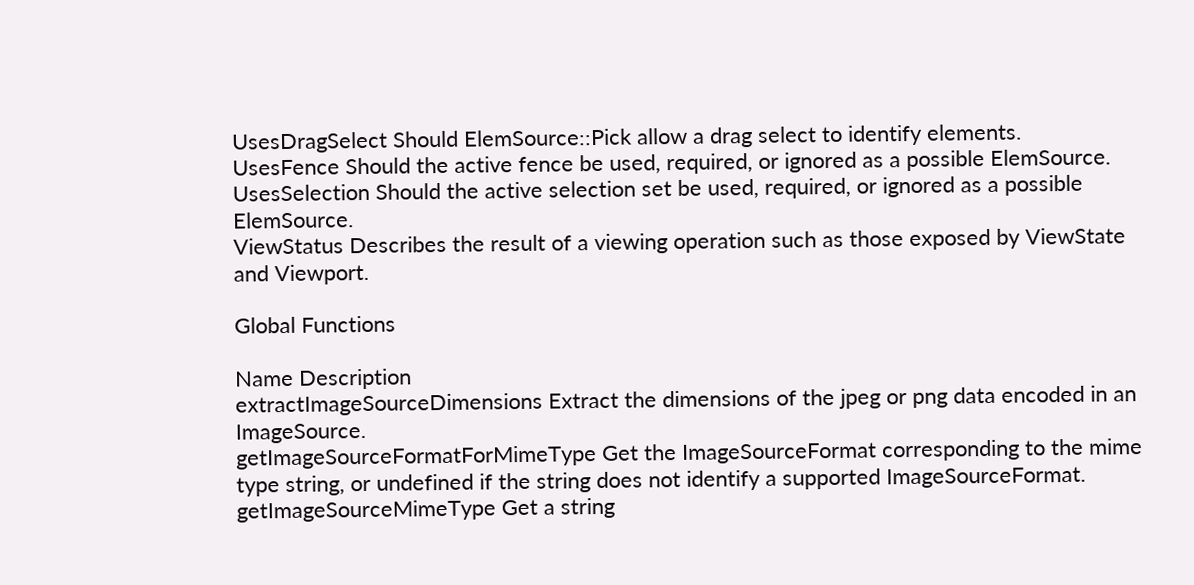UsesDragSelect Should ElemSource::Pick allow a drag select to identify elements.
UsesFence Should the active fence be used, required, or ignored as a possible ElemSource.
UsesSelection Should the active selection set be used, required, or ignored as a possible ElemSource.
ViewStatus Describes the result of a viewing operation such as those exposed by ViewState and Viewport.

Global Functions

Name Description
extractImageSourceDimensions Extract the dimensions of the jpeg or png data encoded in an ImageSource.
getImageSourceFormatForMimeType Get the ImageSourceFormat corresponding to the mime type string, or undefined if the string does not identify a supported ImageSourceFormat.
getImageSourceMimeType Get a string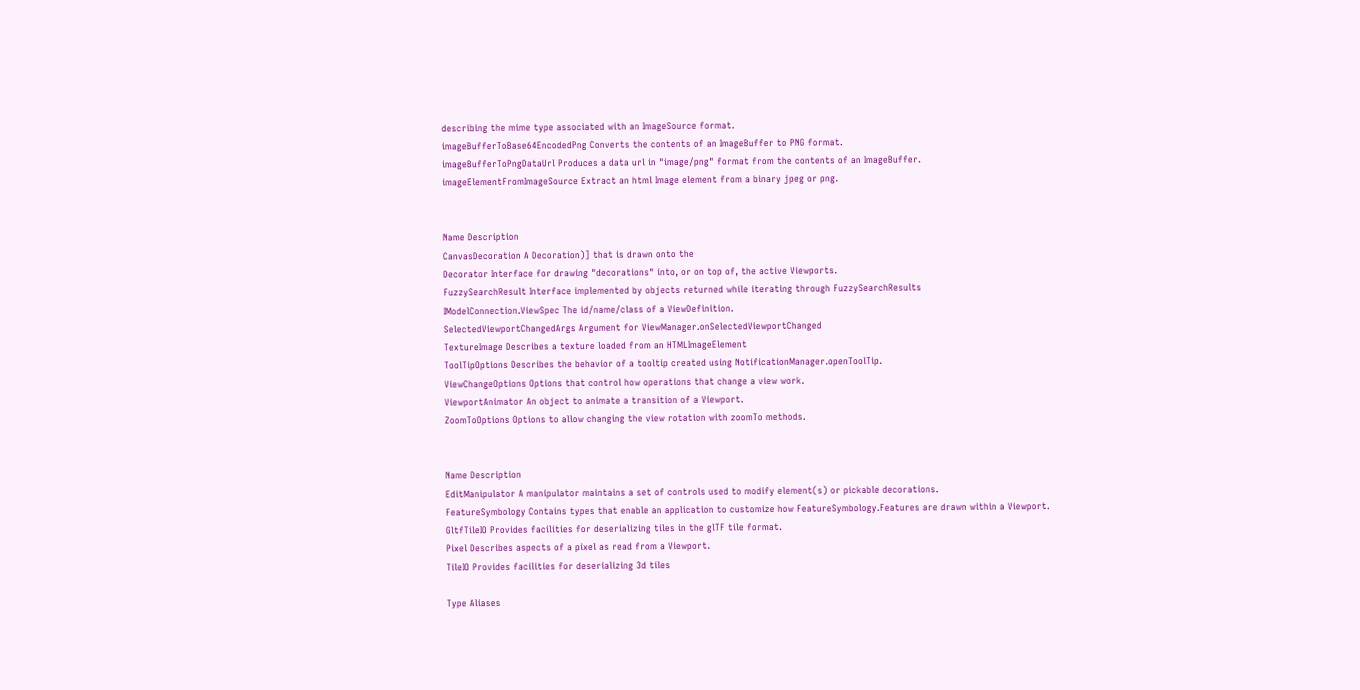describing the mime type associated with an ImageSource format.
imageBufferToBase64EncodedPng Converts the contents of an ImageBuffer to PNG format.
imageBufferToPngDataUrl Produces a data url in "image/png" format from the contents of an ImageBuffer.
imageElementFromImageSource Extract an html Image element from a binary jpeg or png.


Name Description
CanvasDecoration A Decoration)] that is drawn onto the
Decorator Interface for drawing "decorations" into, or on top of, the active Viewports.
FuzzySearchResult Interface implemented by objects returned while iterating through FuzzySearchResults
IModelConnection.ViewSpec The id/name/class of a ViewDefinition.
SelectedViewportChangedArgs Argument for ViewManager.onSelectedViewportChanged
TextureImage Describes a texture loaded from an HTMLImageElement
ToolTipOptions Describes the behavior of a tooltip created using NotificationManager.openToolTip.
ViewChangeOptions Options that control how operations that change a view work.
ViewportAnimator An object to animate a transition of a Viewport.
ZoomToOptions Options to allow changing the view rotation with zoomTo methods.


Name Description
EditManipulator A manipulator maintains a set of controls used to modify element(s) or pickable decorations.
FeatureSymbology Contains types that enable an application to customize how FeatureSymbology.Features are drawn within a Viewport.
GltfTileIO Provides facilities for deserializing tiles in the glTF tile format.
Pixel Describes aspects of a pixel as read from a Viewport.
TileIO Provides facilities for deserializing 3d tiles

Type Aliases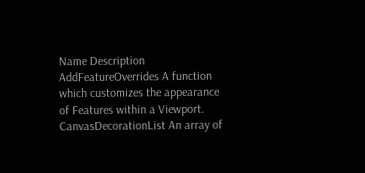Name Description
AddFeatureOverrides A function which customizes the appearance of Features within a Viewport.
CanvasDecorationList An array of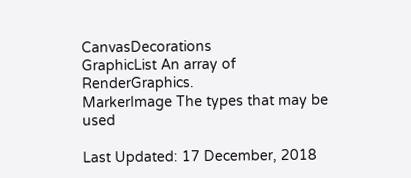CanvasDecorations
GraphicList An array of RenderGraphics.
MarkerImage The types that may be used

Last Updated: 17 December, 2018